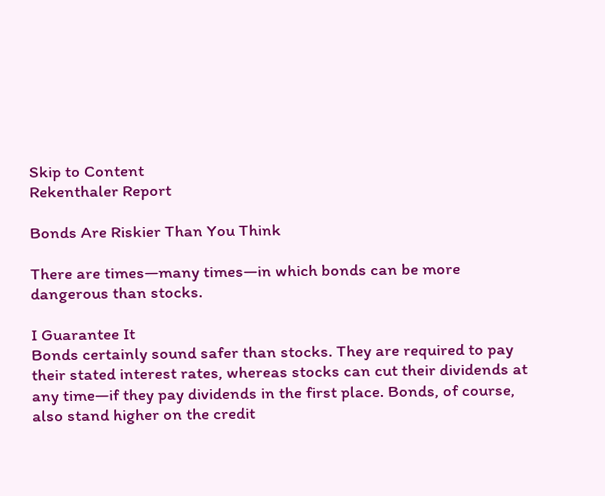Skip to Content
Rekenthaler Report

Bonds Are Riskier Than You Think

There are times—many times—in which bonds can be more dangerous than stocks.

I Guarantee It
Bonds certainly sound safer than stocks. They are required to pay their stated interest rates, whereas stocks can cut their dividends at any time—if they pay dividends in the first place. Bonds, of course, also stand higher on the credit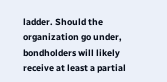ladder. Should the organization go under, bondholders will likely receive at least a partial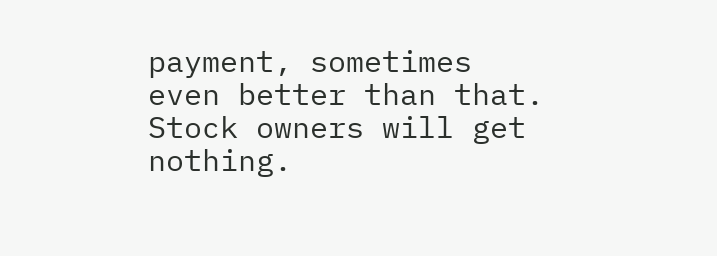payment, sometimes even better than that. Stock owners will get nothing.